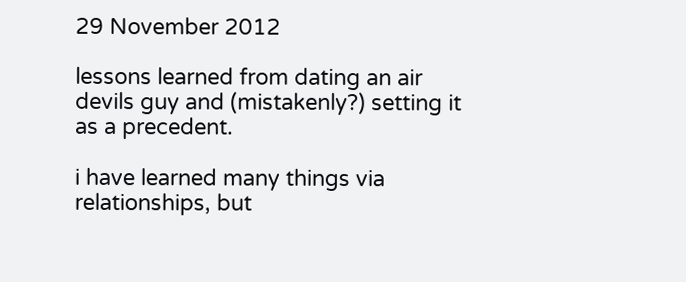29 November 2012

lessons learned from dating an air devils guy and (mistakenly?) setting it as a precedent.

i have learned many things via relationships, but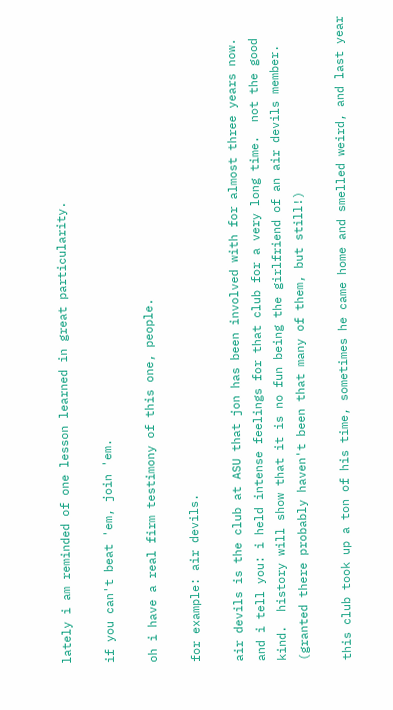lately i am reminded of one lesson learned in great particularity.

if you can't beat 'em, join 'em.

oh i have a real firm testimony of this one, people.

for example: air devils.

air devils is the club at ASU that jon has been involved with for almost three years now.  and i tell you: i held intense feelings for that club for a very long time.  not the good kind.  history will show that it is no fun being the girlfriend of an air devils member. (granted there probably haven't been that many of them, but still!)

this club took up a ton of his time, sometimes he came home and smelled weird, and last year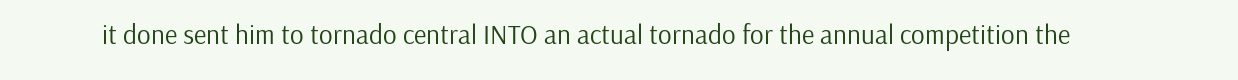it done sent him to tornado central INTO an actual tornado for the annual competition the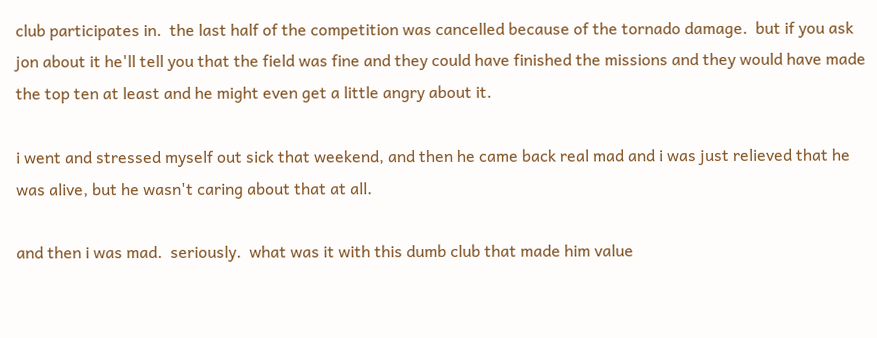club participates in.  the last half of the competition was cancelled because of the tornado damage.  but if you ask jon about it he'll tell you that the field was fine and they could have finished the missions and they would have made the top ten at least and he might even get a little angry about it.

i went and stressed myself out sick that weekend, and then he came back real mad and i was just relieved that he was alive, but he wasn't caring about that at all.

and then i was mad.  seriously.  what was it with this dumb club that made him value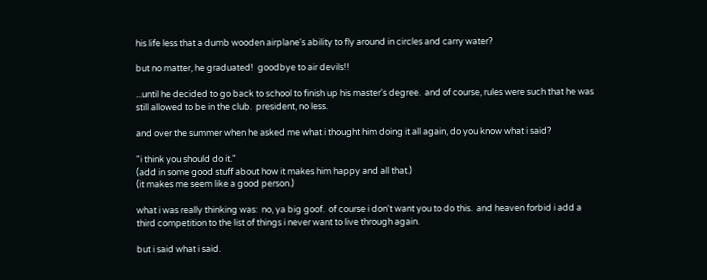his life less that a dumb wooden airplane's ability to fly around in circles and carry water?

but no matter, he graduated!  goodbye to air devils!!

...until he decided to go back to school to finish up his master's degree.  and of course, rules were such that he was still allowed to be in the club.  president, no less.

and over the summer when he asked me what i thought him doing it all again, do you know what i said?

"i think you should do it."
(add in some good stuff about how it makes him happy and all that.)
(it makes me seem like a good person.)

what i was really thinking was:  no, ya big goof.  of course i don't want you to do this.  and heaven forbid i add a third competition to the list of things i never want to live through again.

but i said what i said.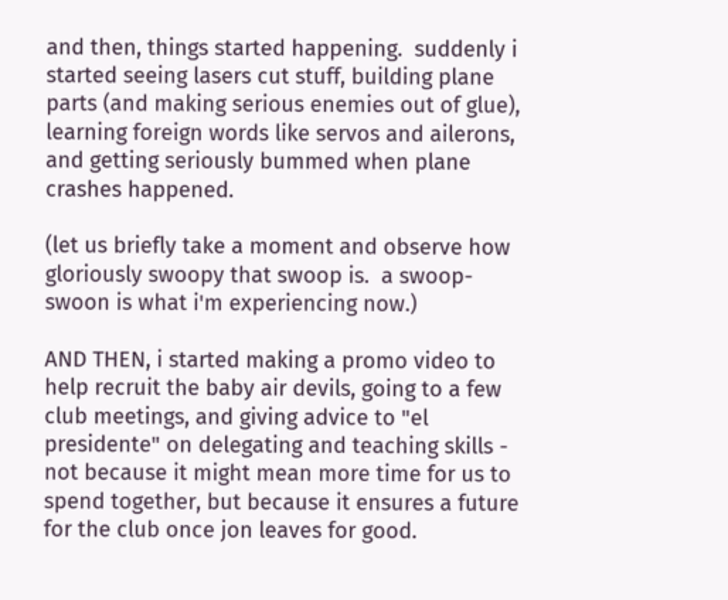and then, things started happening.  suddenly i started seeing lasers cut stuff, building plane parts (and making serious enemies out of glue), learning foreign words like servos and ailerons, and getting seriously bummed when plane crashes happened.

(let us briefly take a moment and observe how gloriously swoopy that swoop is.  a swoop-swoon is what i'm experiencing now.)

AND THEN, i started making a promo video to help recruit the baby air devils, going to a few club meetings, and giving advice to "el presidente" on delegating and teaching skills - not because it might mean more time for us to spend together, but because it ensures a future for the club once jon leaves for good.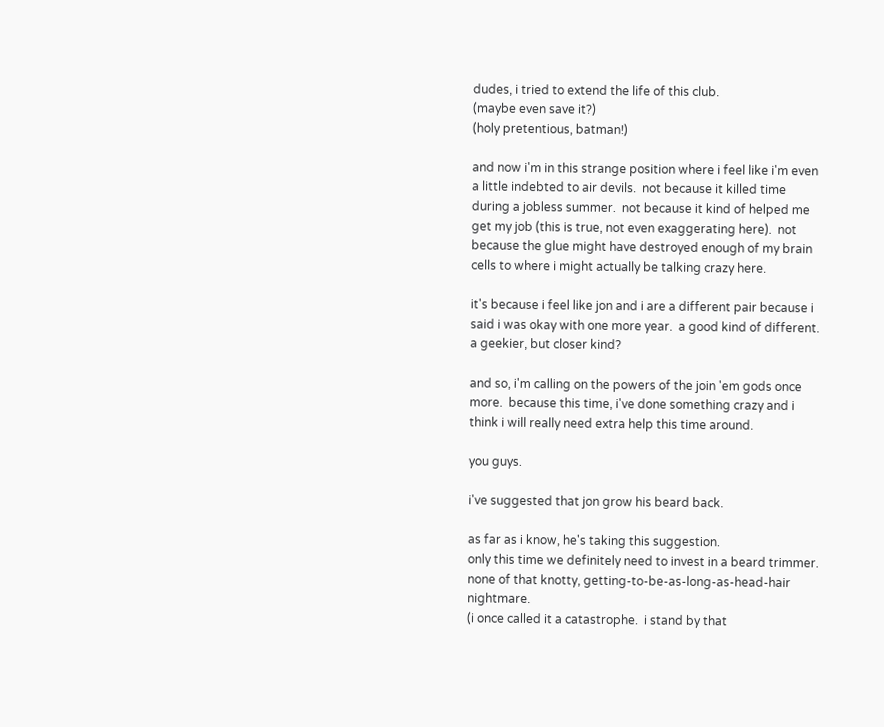dudes, i tried to extend the life of this club.
(maybe even save it?)
(holy pretentious, batman!)

and now i'm in this strange position where i feel like i'm even a little indebted to air devils.  not because it killed time during a jobless summer.  not because it kind of helped me get my job (this is true, not even exaggerating here).  not because the glue might have destroyed enough of my brain cells to where i might actually be talking crazy here.

it's because i feel like jon and i are a different pair because i said i was okay with one more year.  a good kind of different.  a geekier, but closer kind?

and so, i'm calling on the powers of the join 'em gods once more.  because this time, i've done something crazy and i think i will really need extra help this time around.

you guys.

i've suggested that jon grow his beard back.

as far as i know, he's taking this suggestion.
only this time we definitely need to invest in a beard trimmer.
none of that knotty, getting-to-be-as-long-as-head-hair nightmare.
(i once called it a catastrophe.  i stand by that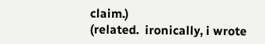claim.)
(related.  ironically, i wrote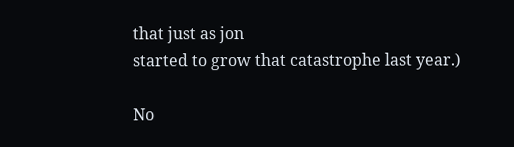that just as jon
started to grow that catastrophe last year.)

No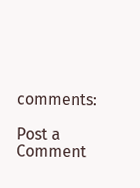comments:

Post a Comment